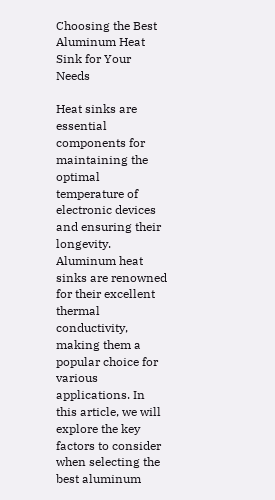Choosing the Best Aluminum Heat Sink for Your Needs

Heat sinks are essential components for maintaining the optimal temperature of electronic devices and ensuring their longevity. Aluminum heat sinks are renowned for their excellent thermal conductivity, making them a popular choice for various applications. In this article, we will explore the key factors to consider when selecting the best aluminum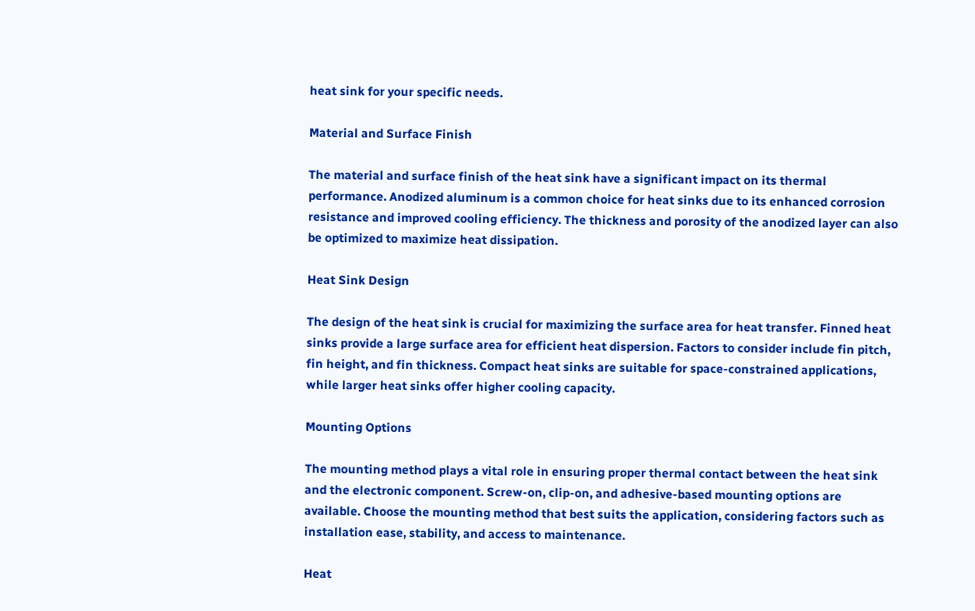heat sink for your specific needs.

Material and Surface Finish

The material and surface finish of the heat sink have a significant impact on its thermal performance. Anodized aluminum is a common choice for heat sinks due to its enhanced corrosion resistance and improved cooling efficiency. The thickness and porosity of the anodized layer can also be optimized to maximize heat dissipation.

Heat Sink Design

The design of the heat sink is crucial for maximizing the surface area for heat transfer. Finned heat sinks provide a large surface area for efficient heat dispersion. Factors to consider include fin pitch, fin height, and fin thickness. Compact heat sinks are suitable for space-constrained applications, while larger heat sinks offer higher cooling capacity.

Mounting Options

The mounting method plays a vital role in ensuring proper thermal contact between the heat sink and the electronic component. Screw-on, clip-on, and adhesive-based mounting options are available. Choose the mounting method that best suits the application, considering factors such as installation ease, stability, and access to maintenance.

Heat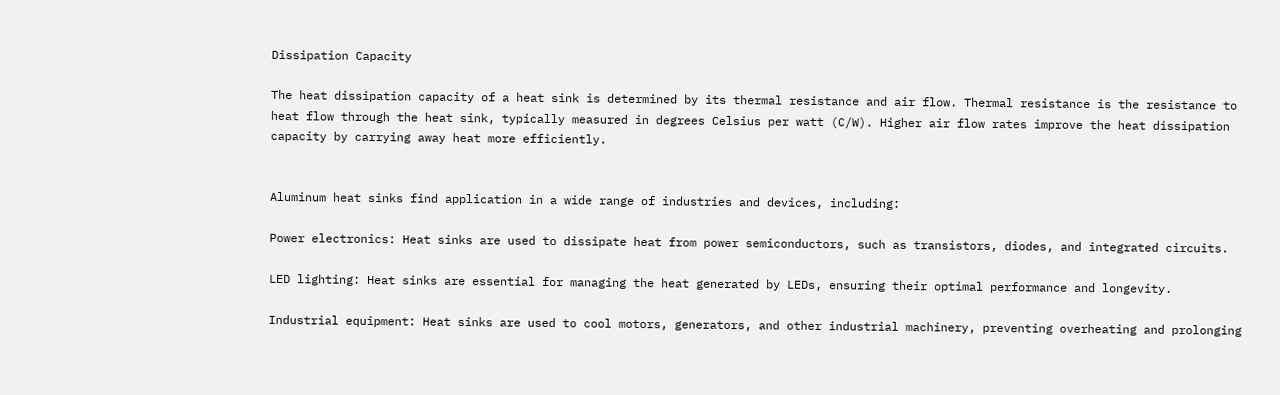Dissipation Capacity

The heat dissipation capacity of a heat sink is determined by its thermal resistance and air flow. Thermal resistance is the resistance to heat flow through the heat sink, typically measured in degrees Celsius per watt (C/W). Higher air flow rates improve the heat dissipation capacity by carrying away heat more efficiently.


Aluminum heat sinks find application in a wide range of industries and devices, including:

Power electronics: Heat sinks are used to dissipate heat from power semiconductors, such as transistors, diodes, and integrated circuits.

LED lighting: Heat sinks are essential for managing the heat generated by LEDs, ensuring their optimal performance and longevity.

Industrial equipment: Heat sinks are used to cool motors, generators, and other industrial machinery, preventing overheating and prolonging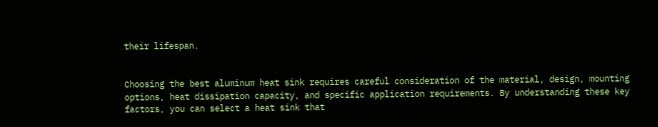their lifespan.


Choosing the best aluminum heat sink requires careful consideration of the material, design, mounting options, heat dissipation capacity, and specific application requirements. By understanding these key factors, you can select a heat sink that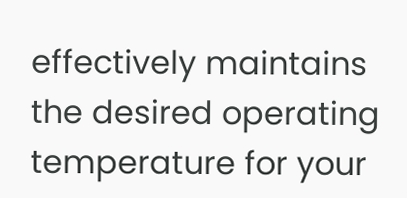effectively maintains the desired operating temperature for your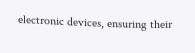electronic devices, ensuring their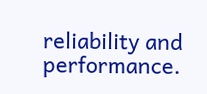reliability and performance.